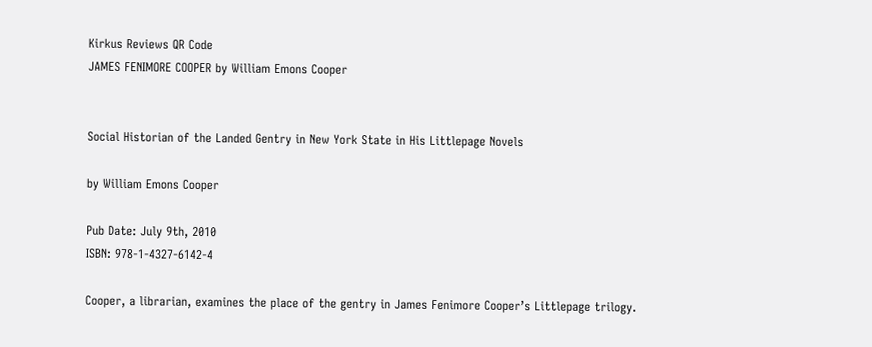Kirkus Reviews QR Code
JAMES FENIMORE COOPER by William Emons Cooper


Social Historian of the Landed Gentry in New York State in His Littlepage Novels

by William Emons Cooper

Pub Date: July 9th, 2010
ISBN: 978-1-4327-6142-4

Cooper, a librarian, examines the place of the gentry in James Fenimore Cooper’s Littlepage trilogy.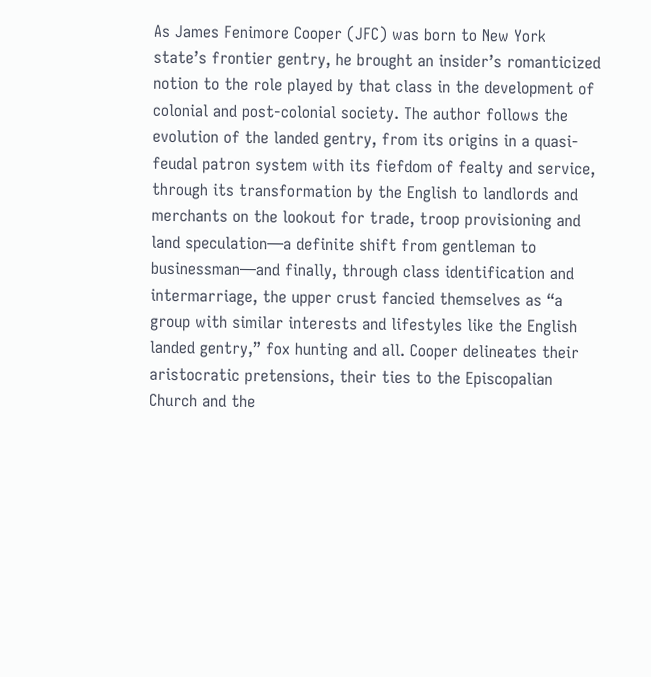As James Fenimore Cooper (JFC) was born to New York state’s frontier gentry, he brought an insider’s romanticized notion to the role played by that class in the development of colonial and post-colonial society. The author follows the evolution of the landed gentry, from its origins in a quasi-feudal patron system with its fiefdom of fealty and service, through its transformation by the English to landlords and merchants on the lookout for trade, troop provisioning and land speculation—a definite shift from gentleman to businessman—and finally, through class identification and intermarriage, the upper crust fancied themselves as “a group with similar interests and lifestyles like the English landed gentry,” fox hunting and all. Cooper delineates their aristocratic pretensions, their ties to the Episcopalian Church and the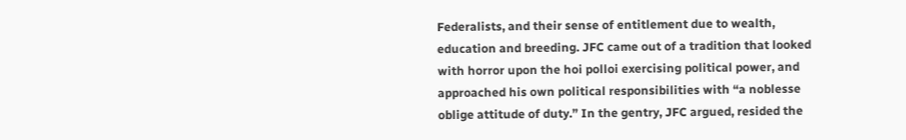Federalists, and their sense of entitlement due to wealth, education and breeding. JFC came out of a tradition that looked with horror upon the hoi polloi exercising political power, and approached his own political responsibilities with “a noblesse oblige attitude of duty.” In the gentry, JFC argued, resided the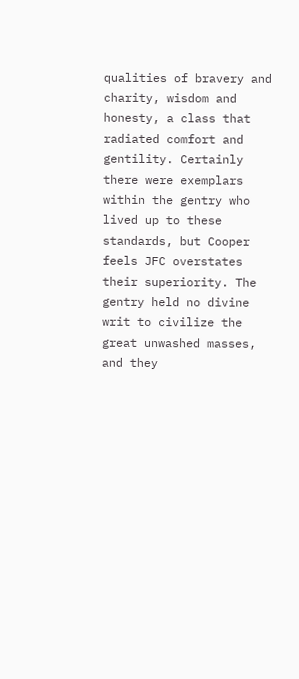qualities of bravery and charity, wisdom and honesty, a class that radiated comfort and gentility. Certainly there were exemplars within the gentry who lived up to these standards, but Cooper feels JFC overstates their superiority. The gentry held no divine writ to civilize the great unwashed masses, and they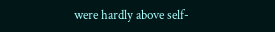were hardly above self-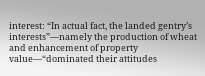interest: “In actual fact, the landed gentry’s interests”—namely the production of wheat and enhancement of property value—“dominated their attitudes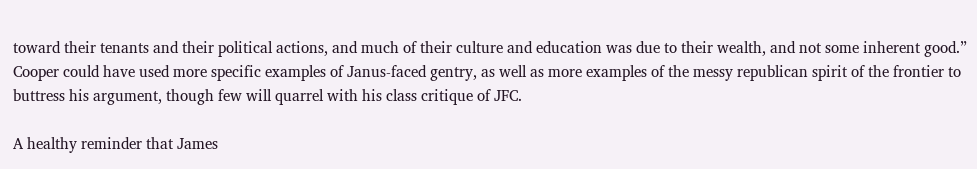toward their tenants and their political actions, and much of their culture and education was due to their wealth, and not some inherent good.” Cooper could have used more specific examples of Janus-faced gentry, as well as more examples of the messy republican spirit of the frontier to buttress his argument, though few will quarrel with his class critique of JFC.

A healthy reminder that James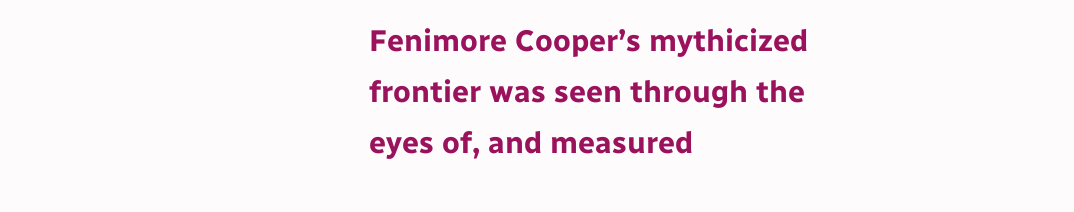Fenimore Cooper’s mythicized frontier was seen through the eyes of, and measured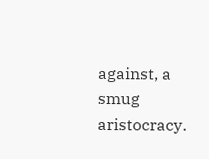against, a smug aristocracy.